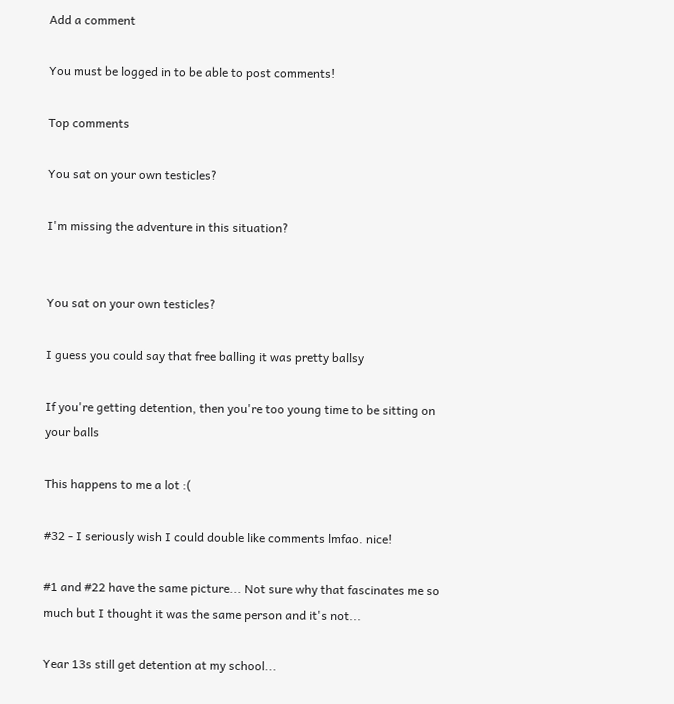Add a comment

You must be logged in to be able to post comments!

Top comments

You sat on your own testicles?

I'm missing the adventure in this situation?


You sat on your own testicles?

I guess you could say that free balling it was pretty ballsy

If you're getting detention, then you're too young time to be sitting on your balls

This happens to me a lot :(

#32 - I seriously wish I could double like comments lmfao. nice!

#1 and #22 have the same picture... Not sure why that fascinates me so much but I thought it was the same person and it's not...

Year 13s still get detention at my school...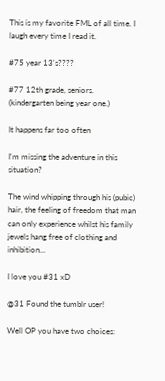This is my favorite FML of all time. I laugh every time I read it.

#75 year 13's????

#77 12th grade, seniors. (kindergarten being year one.)

It happens far too often

I'm missing the adventure in this situation?

The wind whipping through his (pubic) hair, the feeling of freedom that man can only experience whilst his family jewels hang free of clothing and inhibition...

I love you #31 xD

@31 Found the tumblr user!

Well OP you have two choices: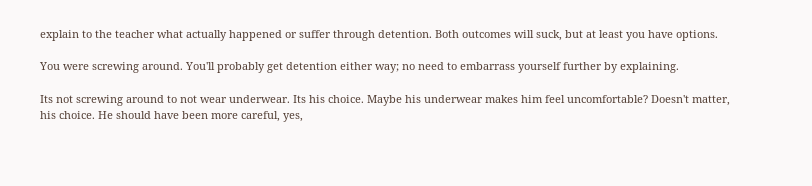explain to the teacher what actually happened or suffer through detention. Both outcomes will suck, but at least you have options.

You were screwing around. You'll probably get detention either way; no need to embarrass yourself further by explaining.

Its not screwing around to not wear underwear. Its his choice. Maybe his underwear makes him feel uncomfortable? Doesn't matter, his choice. He should have been more careful, yes,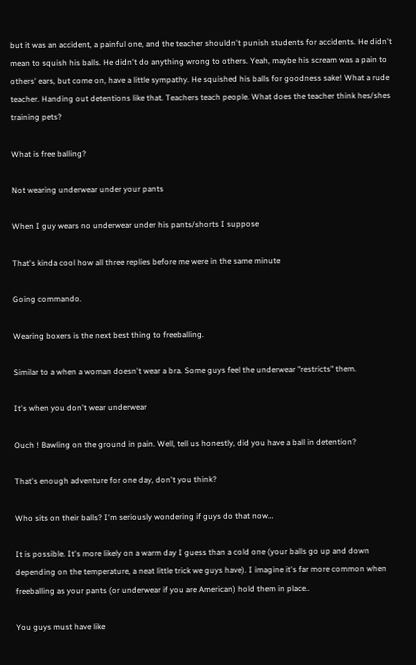but it was an accident, a painful one, and the teacher shouldn't punish students for accidents. He didn't mean to squish his balls. He didn't do anything wrong to others. Yeah, maybe his scream was a pain to others' ears, but come on, have a little sympathy. He squished his balls for goodness sake! What a rude teacher. Handing out detentions like that. Teachers teach people. What does the teacher think hes/shes training pets?

What is free balling?

Not wearing underwear under your pants

When I guy wears no underwear under his pants/shorts I suppose

That's kinda cool how all three replies before me were in the same minute

Going commando.

Wearing boxers is the next best thing to freeballing.

Similar to a when a woman doesn't wear a bra. Some guys feel the underwear "restricts" them.

It's when you don't wear underwear

Ouch ! Bawling on the ground in pain. Well, tell us honestly, did you have a ball in detention?

That's enough adventure for one day, don't you think?

Who sits on their balls? I'm seriously wondering if guys do that now…

It is possible. It's more likely on a warm day I guess than a cold one (your balls go up and down depending on the temperature, a neat little trick we guys have). I imagine it's far more common when freeballing as your pants (or underwear if you are American) hold them in place..

You guys must have like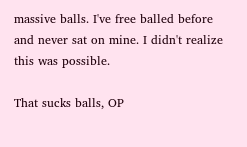massive balls. I've free balled before and never sat on mine. I didn't realize this was possible.

That sucks balls, OP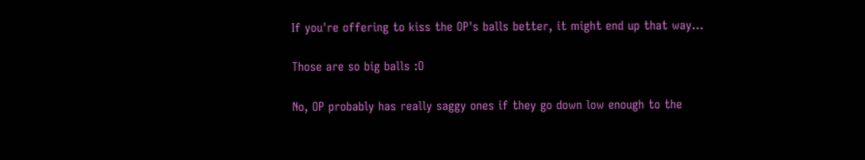If you're offering to kiss the OP's balls better, it might end up that way...

Those are so big balls :O

No, OP probably has really saggy ones if they go down low enough to the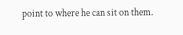point to where he can sit on them.